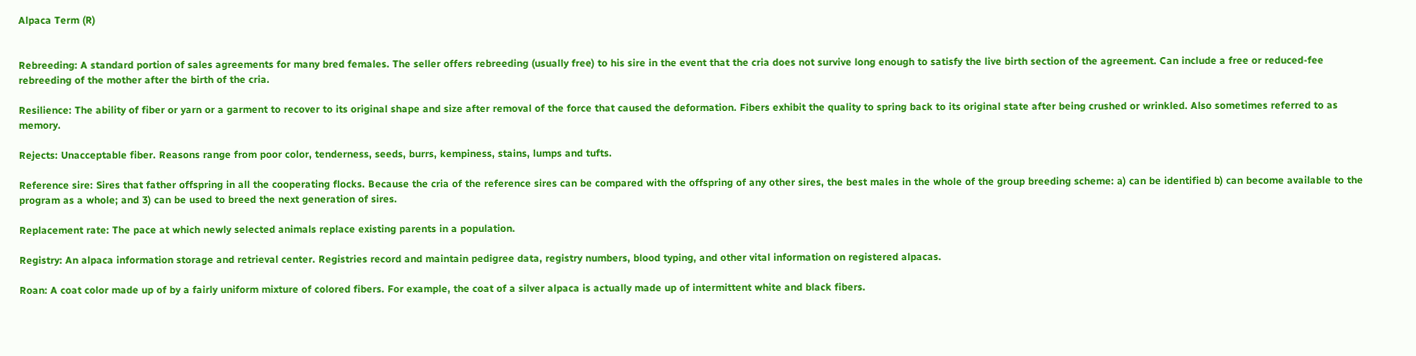Alpaca Term (R)


Rebreeding: A standard portion of sales agreements for many bred females. The seller offers rebreeding (usually free) to his sire in the event that the cria does not survive long enough to satisfy the live birth section of the agreement. Can include a free or reduced-fee rebreeding of the mother after the birth of the cria.

Resilience: The ability of fiber or yarn or a garment to recover to its original shape and size after removal of the force that caused the deformation. Fibers exhibit the quality to spring back to its original state after being crushed or wrinkled. Also sometimes referred to as memory.

Rejects: Unacceptable fiber. Reasons range from poor color, tenderness, seeds, burrs, kempiness, stains, lumps and tufts.

Reference sire: Sires that father offspring in all the cooperating flocks. Because the cria of the reference sires can be compared with the offspring of any other sires, the best males in the whole of the group breeding scheme: a) can be identified b) can become available to the program as a whole; and 3) can be used to breed the next generation of sires.

Replacement rate: The pace at which newly selected animals replace existing parents in a population.

Registry: An alpaca information storage and retrieval center. Registries record and maintain pedigree data, registry numbers, blood typing, and other vital information on registered alpacas.

Roan: A coat color made up of by a fairly uniform mixture of colored fibers. For example, the coat of a silver alpaca is actually made up of intermittent white and black fibers.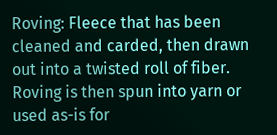Roving: Fleece that has been cleaned and carded, then drawn out into a twisted roll of fiber. Roving is then spun into yarn or used as-is for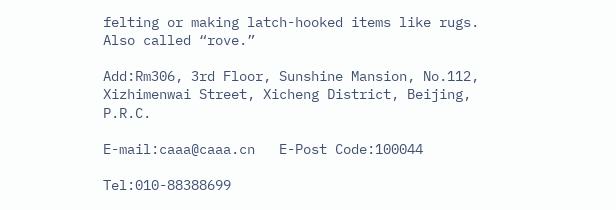felting or making latch-hooked items like rugs. Also called “rove.”

Add:Rm306, 3rd Floor, Sunshine Mansion, No.112, Xizhimenwai Street, Xicheng District, Beijing, P.R.C.

E-mail:caaa@caaa.cn   E-Post Code:100044

Tel:010-88388699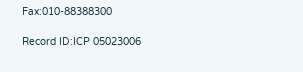Fax:010-88388300

Record ID:ICP 05023006